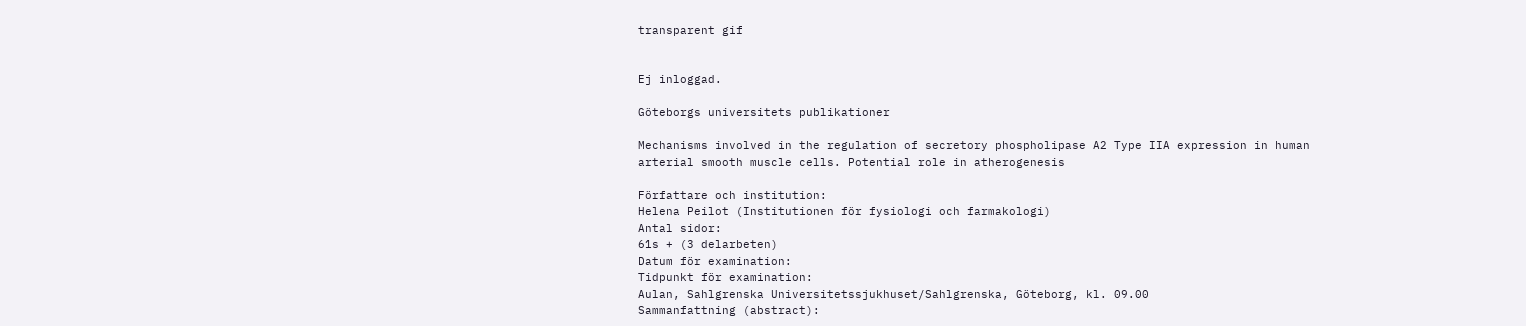transparent gif


Ej inloggad.

Göteborgs universitets publikationer

Mechanisms involved in the regulation of secretory phospholipase A2 Type IIA expression in human arterial smooth muscle cells. Potential role in atherogenesis

Författare och institution:
Helena Peilot (Institutionen för fysiologi och farmakologi)
Antal sidor:
61s + (3 delarbeten)
Datum för examination:
Tidpunkt för examination:
Aulan, Sahlgrenska Universitetssjukhuset/Sahlgrenska, Göteborg, kl. 09.00
Sammanfattning (abstract):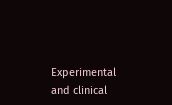Experimental and clinical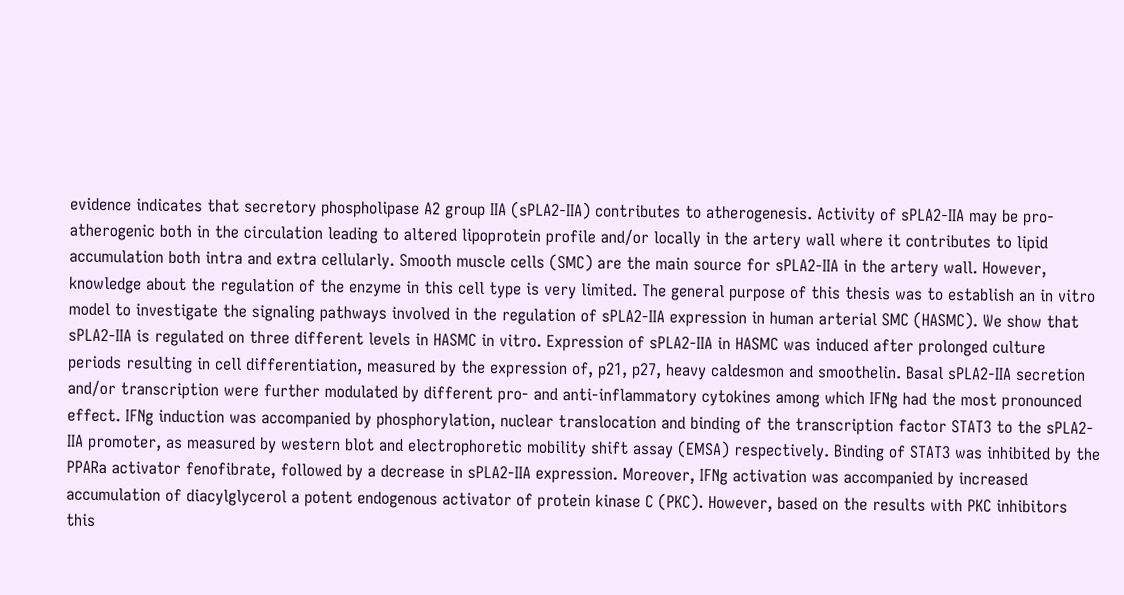evidence indicates that secretory phospholipase A2 group IIA (sPLA2-IIA) contributes to atherogenesis. Activity of sPLA2-IIA may be pro-atherogenic both in the circulation leading to altered lipoprotein profile and/or locally in the artery wall where it contributes to lipid accumulation both intra and extra cellularly. Smooth muscle cells (SMC) are the main source for sPLA2-IIA in the artery wall. However, knowledge about the regulation of the enzyme in this cell type is very limited. The general purpose of this thesis was to establish an in vitro model to investigate the signaling pathways involved in the regulation of sPLA2-IIA expression in human arterial SMC (HASMC). We show that sPLA2-IIA is regulated on three different levels in HASMC in vitro. Expression of sPLA2-IIA in HASMC was induced after prolonged culture periods resulting in cell differentiation, measured by the expression of, p21, p27, heavy caldesmon and smoothelin. Basal sPLA2-IIA secretion and/or transcription were further modulated by different pro- and anti-inflammatory cytokines among which IFNg had the most pronounced effect. IFNg induction was accompanied by phosphorylation, nuclear translocation and binding of the transcription factor STAT3 to the sPLA2-IIA promoter, as measured by western blot and electrophoretic mobility shift assay (EMSA) respectively. Binding of STAT3 was inhibited by the PPARa activator fenofibrate, followed by a decrease in sPLA2-IIA expression. Moreover, IFNg activation was accompanied by increased accumulation of diacylglycerol a potent endogenous activator of protein kinase C (PKC). However, based on the results with PKC inhibitors this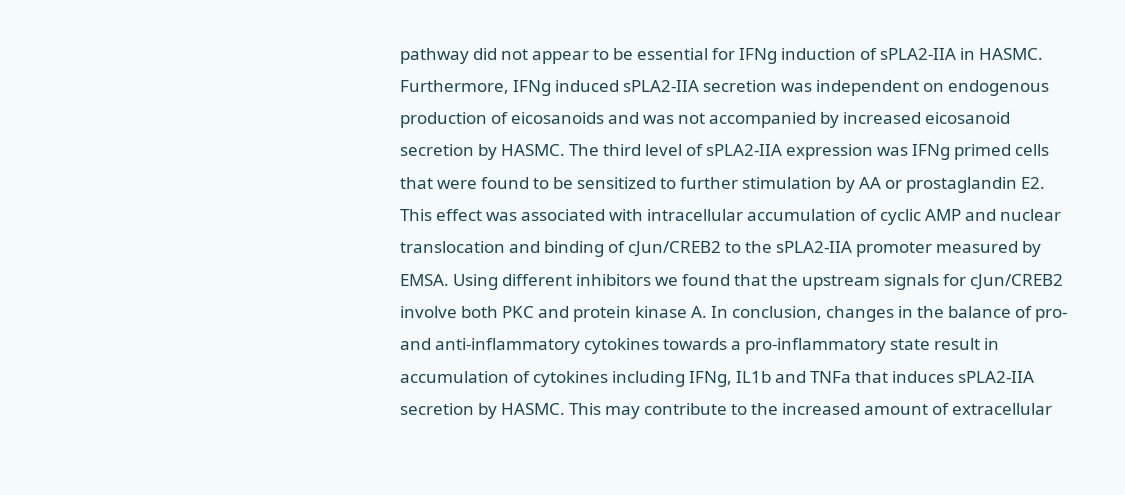pathway did not appear to be essential for IFNg induction of sPLA2-IIA in HASMC. Furthermore, IFNg induced sPLA2-IIA secretion was independent on endogenous production of eicosanoids and was not accompanied by increased eicosanoid secretion by HASMC. The third level of sPLA2-IIA expression was IFNg primed cells that were found to be sensitized to further stimulation by AA or prostaglandin E2. This effect was associated with intracellular accumulation of cyclic AMP and nuclear translocation and binding of cJun/CREB2 to the sPLA2-IIA promoter measured by EMSA. Using different inhibitors we found that the upstream signals for cJun/CREB2 involve both PKC and protein kinase A. In conclusion, changes in the balance of pro- and anti-inflammatory cytokines towards a pro-inflammatory state result in accumulation of cytokines including IFNg, IL1b and TNFa that induces sPLA2-IIA secretion by HASMC. This may contribute to the increased amount of extracellular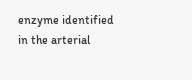enzyme identified in the arterial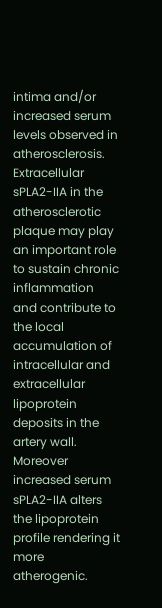intima and/or increased serum levels observed in atherosclerosis. Extracellular sPLA2-IIA in the atherosclerotic plaque may play an important role to sustain chronic inflammation and contribute to the local accumulation of intracellular and extracellular lipoprotein deposits in the artery wall. Moreover increased serum sPLA2-IIA alters the lipoprotein profile rendering it more atherogenic.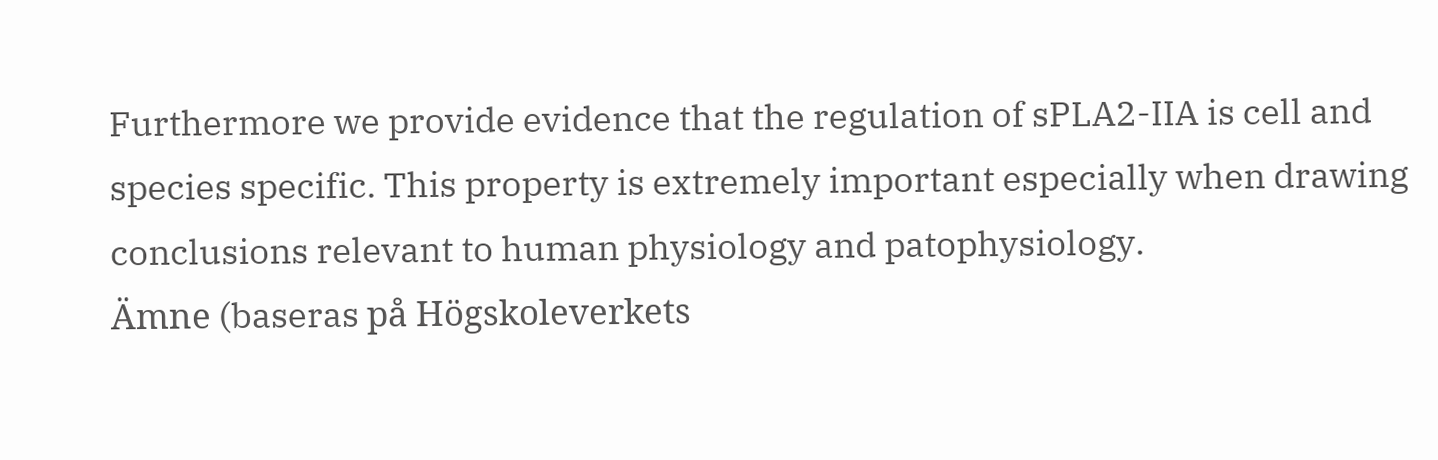Furthermore we provide evidence that the regulation of sPLA2-IIA is cell and species specific. This property is extremely important especially when drawing conclusions relevant to human physiology and patophysiology.
Ämne (baseras på Högskoleverkets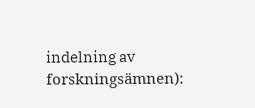indelning av forskningsämnen):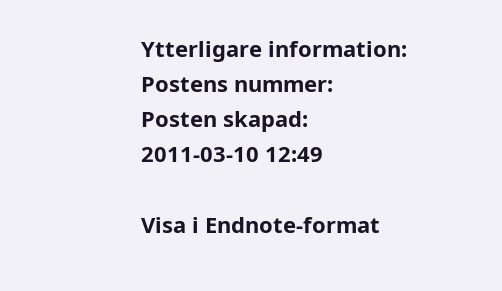Ytterligare information:
Postens nummer:
Posten skapad:
2011-03-10 12:49

Visa i Endnote-format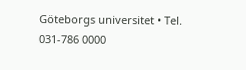Göteborgs universitet • Tel. 031-786 0000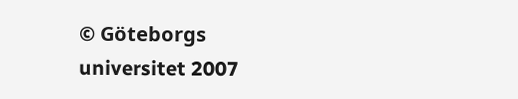© Göteborgs universitet 2007